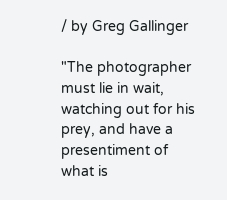/ by Greg Gallinger

"The photographer must lie in wait, watching out for his prey, and have a presentiment of what is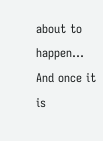about to happen… And once it is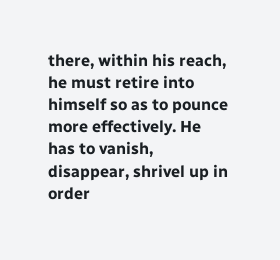there, within his reach, he must retire into himself so as to pounce more effectively. He has to vanish, disappear, shrivel up in order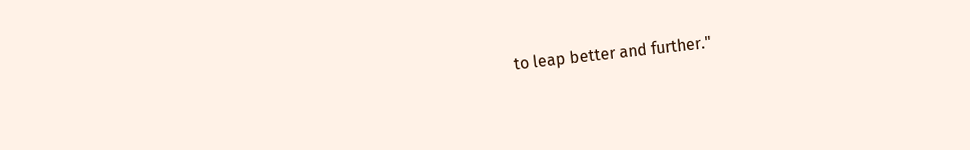to leap better and further."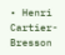• Henri Cartier-Bresson